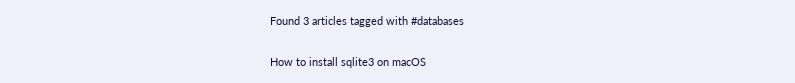Found 3 articles tagged with #databases

How to install sqlite3 on macOS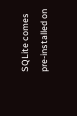SQLite comes pre-installed on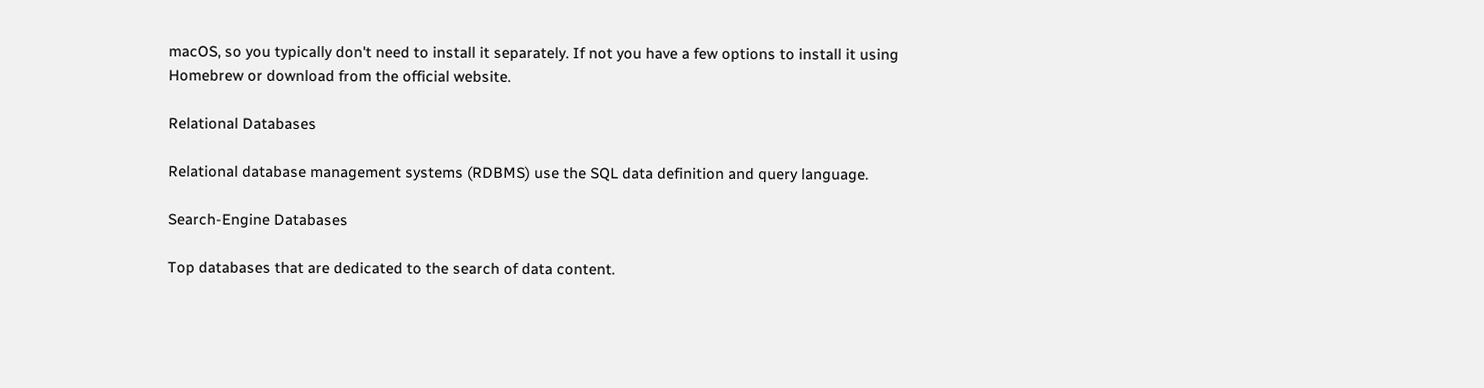macOS, so you typically don't need to install it separately. If not you have a few options to install it using Homebrew or download from the official website.

Relational Databases

Relational database management systems (RDBMS) use the SQL data definition and query language.

Search-Engine Databases

Top databases that are dedicated to the search of data content.